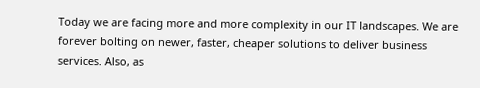Today we are facing more and more complexity in our IT landscapes. We are forever bolting on newer, faster, cheaper solutions to deliver business services. Also, as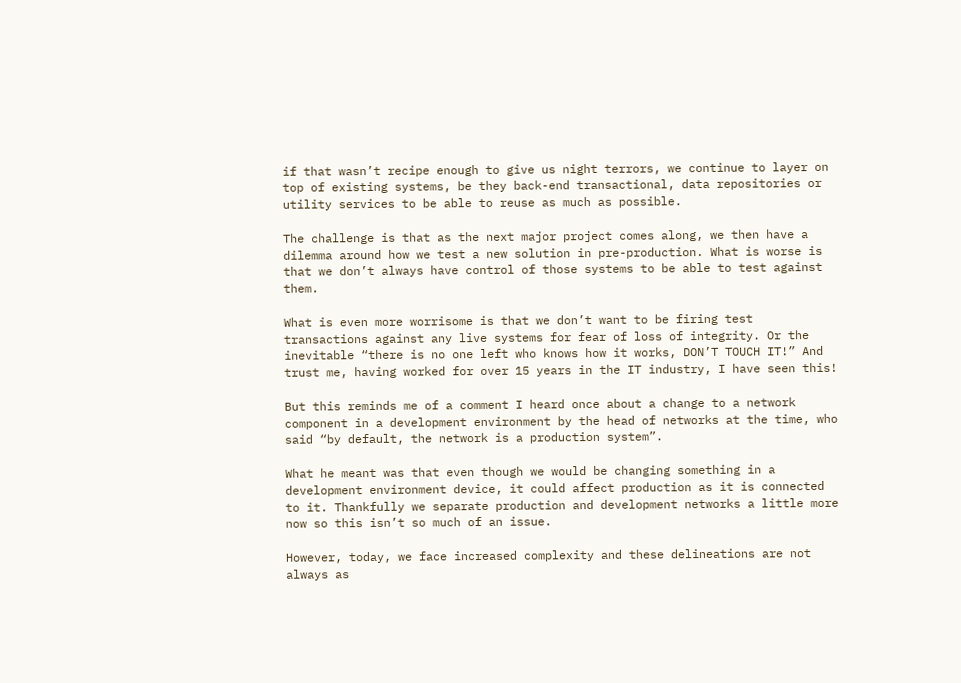if that wasn’t recipe enough to give us night terrors, we continue to layer on top of existing systems, be they back-end transactional, data repositories or utility services to be able to reuse as much as possible.

The challenge is that as the next major project comes along, we then have a dilemma around how we test a new solution in pre-production. What is worse is that we don’t always have control of those systems to be able to test against them.

What is even more worrisome is that we don’t want to be firing test transactions against any live systems for fear of loss of integrity. Or the inevitable “there is no one left who knows how it works, DON’T TOUCH IT!” And trust me, having worked for over 15 years in the IT industry, I have seen this!

But this reminds me of a comment I heard once about a change to a network component in a development environment by the head of networks at the time, who said “by default, the network is a production system”.

What he meant was that even though we would be changing something in a development environment device, it could affect production as it is connected to it. Thankfully we separate production and development networks a little more now so this isn’t so much of an issue.

However, today, we face increased complexity and these delineations are not always as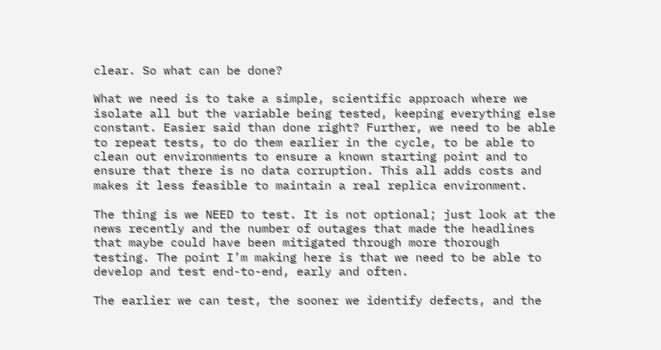clear. So what can be done?

What we need is to take a simple, scientific approach where we isolate all but the variable being tested, keeping everything else constant. Easier said than done right? Further, we need to be able to repeat tests, to do them earlier in the cycle, to be able to clean out environments to ensure a known starting point and to ensure that there is no data corruption. This all adds costs and makes it less feasible to maintain a real replica environment.

The thing is we NEED to test. It is not optional; just look at the news recently and the number of outages that made the headlines that maybe could have been mitigated through more thorough testing. The point I’m making here is that we need to be able to develop and test end-to-end, early and often.

The earlier we can test, the sooner we identify defects, and the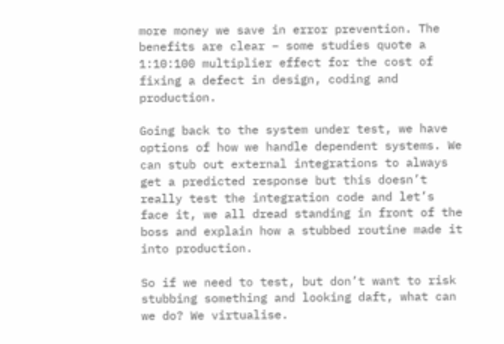more money we save in error prevention. The benefits are clear – some studies quote a 1:10:100 multiplier effect for the cost of fixing a defect in design, coding and production.

Going back to the system under test, we have options of how we handle dependent systems. We can stub out external integrations to always get a predicted response but this doesn’t really test the integration code and let’s face it, we all dread standing in front of the boss and explain how a stubbed routine made it into production.

So if we need to test, but don’t want to risk stubbing something and looking daft, what can we do? We virtualise.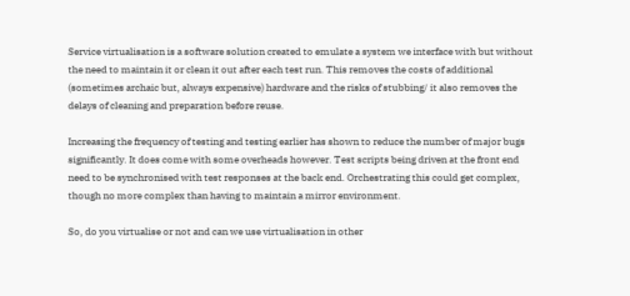Service virtualisation is a software solution created to emulate a system we interface with but without the need to maintain it or clean it out after each test run. This removes the costs of additional (sometimes archaic but, always expensive) hardware and the risks of stubbing/ it also removes the delays of cleaning and preparation before reuse.

Increasing the frequency of testing and testing earlier has shown to reduce the number of major bugs significantly. It does come with some overheads however. Test scripts being driven at the front end need to be synchronised with test responses at the back end. Orchestrating this could get complex, though no more complex than having to maintain a mirror environment.

So, do you virtualise or not and can we use virtualisation in other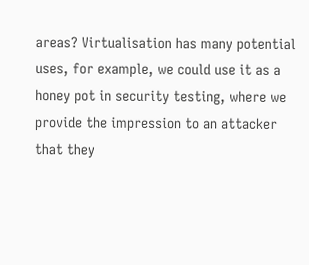areas? Virtualisation has many potential uses, for example, we could use it as a honey pot in security testing, where we provide the impression to an attacker that they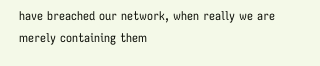have breached our network, when really we are merely containing them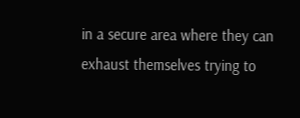in a secure area where they can exhaust themselves trying to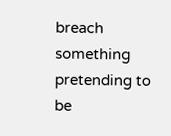breach something pretending to be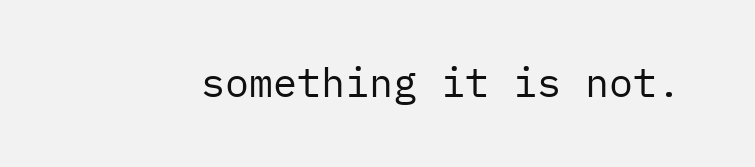something it is not.